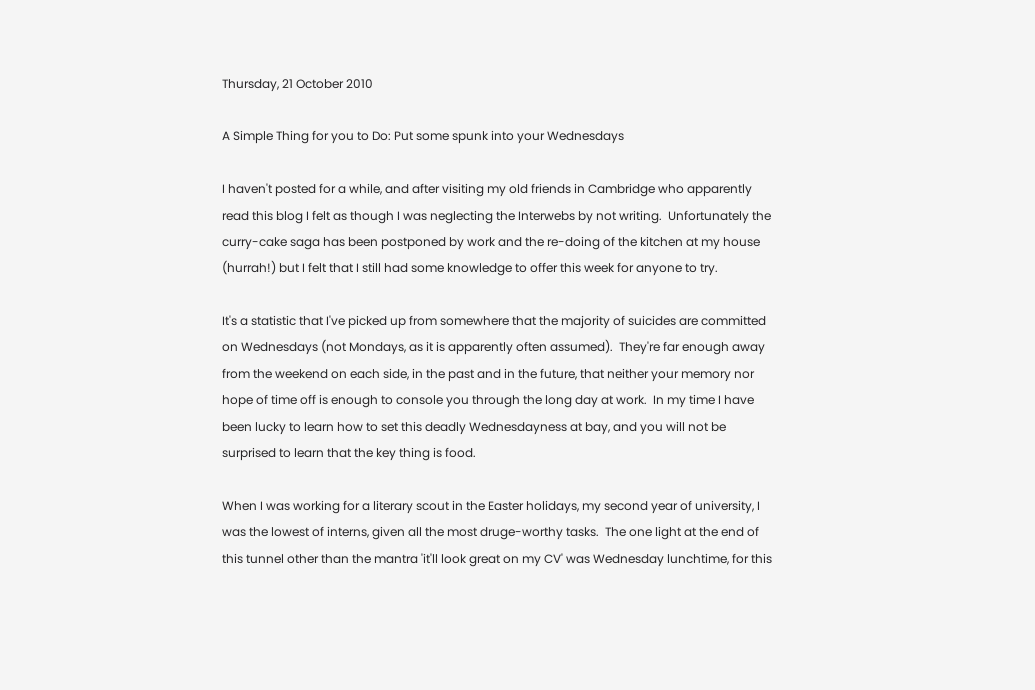Thursday, 21 October 2010

A Simple Thing for you to Do: Put some spunk into your Wednesdays

I haven't posted for a while, and after visiting my old friends in Cambridge who apparently read this blog I felt as though I was neglecting the Interwebs by not writing.  Unfortunately the curry-cake saga has been postponed by work and the re-doing of the kitchen at my house (hurrah!) but I felt that I still had some knowledge to offer this week for anyone to try.

It's a statistic that I've picked up from somewhere that the majority of suicides are committed on Wednesdays (not Mondays, as it is apparently often assumed).  They're far enough away from the weekend on each side, in the past and in the future, that neither your memory nor hope of time off is enough to console you through the long day at work.  In my time I have been lucky to learn how to set this deadly Wednesdayness at bay, and you will not be surprised to learn that the key thing is food.

When I was working for a literary scout in the Easter holidays, my second year of university, I was the lowest of interns, given all the most druge-worthy tasks.  The one light at the end of this tunnel other than the mantra 'it'll look great on my CV' was Wednesday lunchtime, for this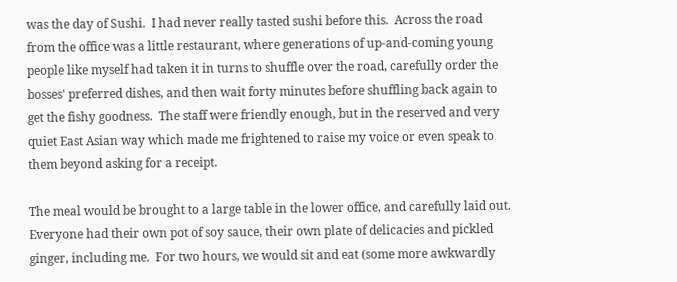was the day of Sushi.  I had never really tasted sushi before this.  Across the road from the office was a little restaurant, where generations of up-and-coming young people like myself had taken it in turns to shuffle over the road, carefully order the bosses' preferred dishes, and then wait forty minutes before shuffling back again to get the fishy goodness.  The staff were friendly enough, but in the reserved and very quiet East Asian way which made me frightened to raise my voice or even speak to them beyond asking for a receipt.

The meal would be brought to a large table in the lower office, and carefully laid out.  Everyone had their own pot of soy sauce, their own plate of delicacies and pickled ginger, including me.  For two hours, we would sit and eat (some more awkwardly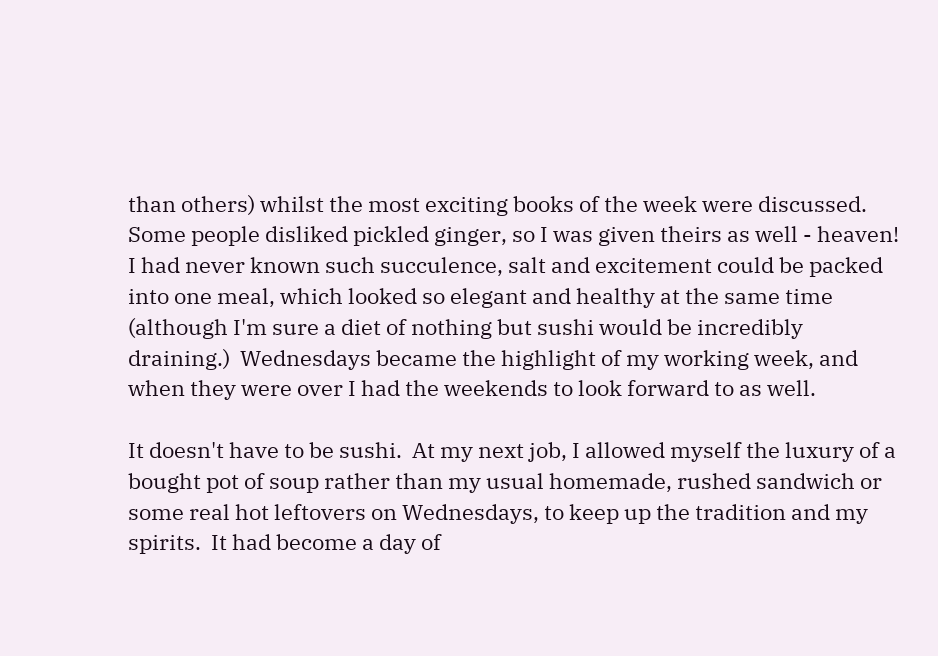than others) whilst the most exciting books of the week were discussed.  Some people disliked pickled ginger, so I was given theirs as well - heaven!  I had never known such succulence, salt and excitement could be packed into one meal, which looked so elegant and healthy at the same time (although I'm sure a diet of nothing but sushi would be incredibly draining.)  Wednesdays became the highlight of my working week, and when they were over I had the weekends to look forward to as well.

It doesn't have to be sushi.  At my next job, I allowed myself the luxury of a bought pot of soup rather than my usual homemade, rushed sandwich or some real hot leftovers on Wednesdays, to keep up the tradition and my spirits.  It had become a day of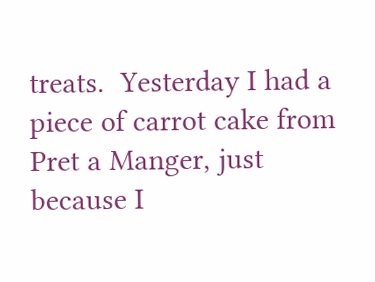treats.  Yesterday I had a piece of carrot cake from Pret a Manger, just because I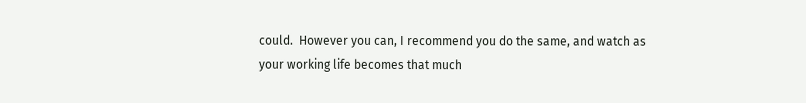could.  However you can, I recommend you do the same, and watch as your working life becomes that much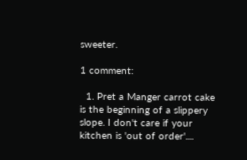sweeter.

1 comment:

  1. Pret a Manger carrot cake is the beginning of a slippery slope. I don't care if your kitchen is 'out of order'....